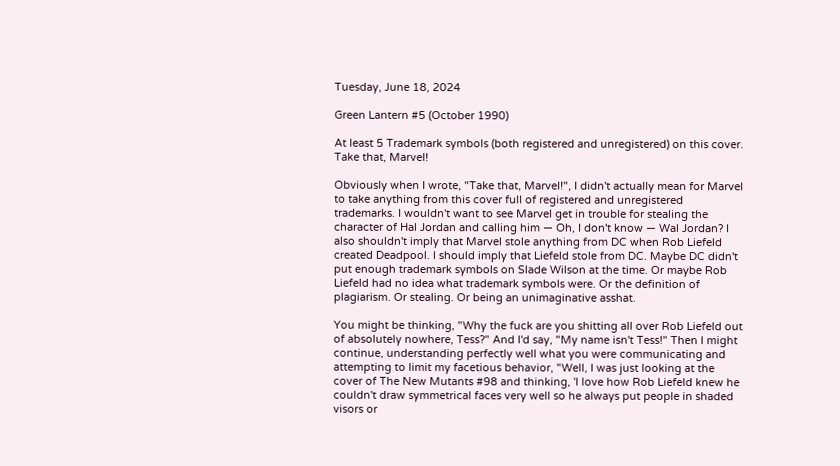Tuesday, June 18, 2024

Green Lantern #5 (October 1990)

At least 5 Trademark symbols (both registered and unregistered) on this cover. Take that, Marvel!

Obviously when I wrote, "Take that, Marvel!", I didn't actually mean for Marvel to take anything from this cover full of registered and unregistered trademarks. I wouldn't want to see Marvel get in trouble for stealing the character of Hal Jordan and calling him — Oh, I don't know — Wal Jordan? I also shouldn't imply that Marvel stole anything from DC when Rob Liefeld created Deadpool. I should imply that Liefeld stole from DC. Maybe DC didn't put enough trademark symbols on Slade Wilson at the time. Or maybe Rob Liefeld had no idea what trademark symbols were. Or the definition of plagiarism. Or stealing. Or being an unimaginative asshat.

You might be thinking, "Why the fuck are you shitting all over Rob Liefeld out of absolutely nowhere, Tess?" And I'd say, "My name isn't Tess!" Then I might continue, understanding perfectly well what you were communicating and attempting to limit my facetious behavior, "Well, I was just looking at the cover of The New Mutants #98 and thinking, 'I love how Rob Liefeld knew he couldn't draw symmetrical faces very well so he always put people in shaded visors or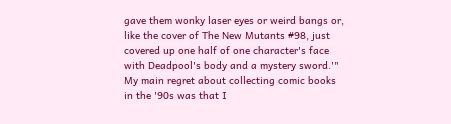gave them wonky laser eyes or weird bangs or, like the cover of The New Mutants #98, just covered up one half of one character's face with Deadpool's body and a mystery sword.'" My main regret about collecting comic books in the '90s was that I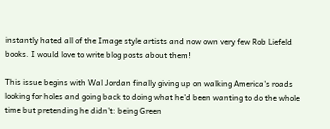instantly hated all of the Image style artists and now own very few Rob Liefeld books. I would love to write blog posts about them!

This issue begins with Wal Jordan finally giving up on walking America's roads looking for holes and going back to doing what he'd been wanting to do the whole time but pretending he didn't: being Green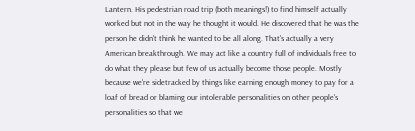Lantern. His pedestrian road trip (both meanings!) to find himself actually worked but not in the way he thought it would. He discovered that he was the person he didn't think he wanted to be all along. That's actually a very American breakthrough. We may act like a country full of individuals free to do what they please but few of us actually become those people. Mostly because we're sidetracked by things like earning enough money to pay for a loaf of bread or blaming our intolerable personalities on other people's personalities so that we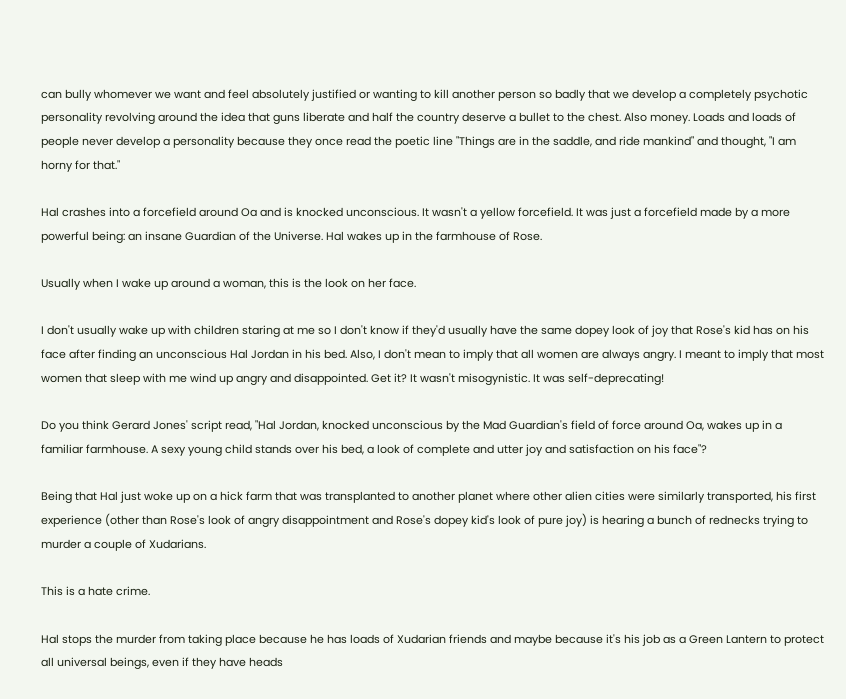can bully whomever we want and feel absolutely justified or wanting to kill another person so badly that we develop a completely psychotic personality revolving around the idea that guns liberate and half the country deserve a bullet to the chest. Also money. Loads and loads of people never develop a personality because they once read the poetic line "Things are in the saddle, and ride mankind" and thought, "I am horny for that."

Hal crashes into a forcefield around Oa and is knocked unconscious. It wasn't a yellow forcefield. It was just a forcefield made by a more powerful being: an insane Guardian of the Universe. Hal wakes up in the farmhouse of Rose.

Usually when I wake up around a woman, this is the look on her face.

I don't usually wake up with children staring at me so I don't know if they'd usually have the same dopey look of joy that Rose's kid has on his face after finding an unconscious Hal Jordan in his bed. Also, I don't mean to imply that all women are always angry. I meant to imply that most women that sleep with me wind up angry and disappointed. Get it? It wasn't misogynistic. It was self-deprecating!

Do you think Gerard Jones' script read, "Hal Jordan, knocked unconscious by the Mad Guardian's field of force around Oa, wakes up in a familiar farmhouse. A sexy young child stands over his bed, a look of complete and utter joy and satisfaction on his face"?

Being that Hal just woke up on a hick farm that was transplanted to another planet where other alien cities were similarly transported, his first experience (other than Rose's look of angry disappointment and Rose's dopey kid's look of pure joy) is hearing a bunch of rednecks trying to murder a couple of Xudarians.

This is a hate crime.

Hal stops the murder from taking place because he has loads of Xudarian friends and maybe because it's his job as a Green Lantern to protect all universal beings, even if they have heads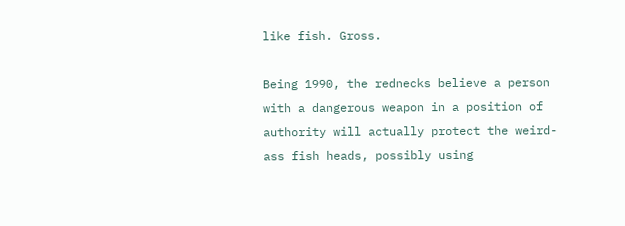like fish. Gross.

Being 1990, the rednecks believe a person with a dangerous weapon in a position of authority will actually protect the weird-ass fish heads, possibly using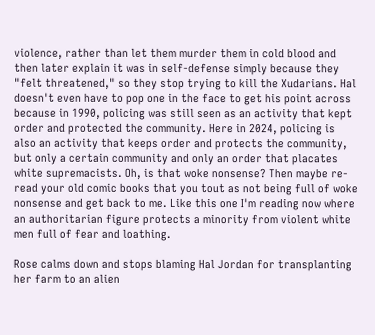violence, rather than let them murder them in cold blood and then later explain it was in self-defense simply because they "felt threatened," so they stop trying to kill the Xudarians. Hal doesn't even have to pop one in the face to get his point across because in 1990, policing was still seen as an activity that kept order and protected the community. Here in 2024, policing is also an activity that keeps order and protects the community, but only a certain community and only an order that placates white supremacists. Oh, is that woke nonsense? Then maybe re-read your old comic books that you tout as not being full of woke nonsense and get back to me. Like this one I'm reading now where an authoritarian figure protects a minority from violent white men full of fear and loathing.

Rose calms down and stops blaming Hal Jordan for transplanting her farm to an alien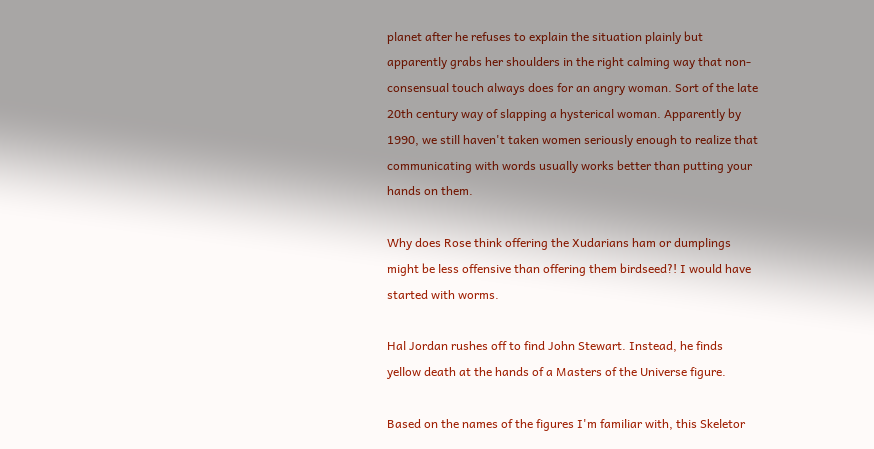planet after he refuses to explain the situation plainly but apparently grabs her shoulders in the right calming way that non-consensual touch always does for an angry woman. Sort of the late 20th century way of slapping a hysterical woman. Apparently by 1990, we still haven't taken women seriously enough to realize that communicating with words usually works better than putting your hands on them.

Why does Rose think offering the Xudarians ham or dumplings might be less offensive than offering them birdseed?! I would have started with worms.

Hal Jordan rushes off to find John Stewart. Instead, he finds yellow death at the hands of a Masters of the Universe figure.

Based on the names of the figures I'm familiar with, this Skeletor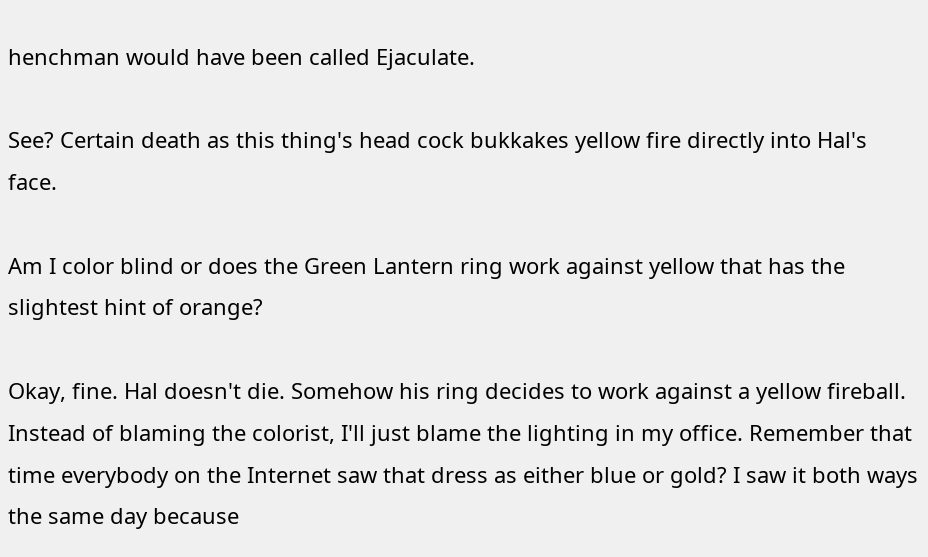henchman would have been called Ejaculate.

See? Certain death as this thing's head cock bukkakes yellow fire directly into Hal's face.

Am I color blind or does the Green Lantern ring work against yellow that has the slightest hint of orange?

Okay, fine. Hal doesn't die. Somehow his ring decides to work against a yellow fireball. Instead of blaming the colorist, I'll just blame the lighting in my office. Remember that time everybody on the Internet saw that dress as either blue or gold? I saw it both ways the same day because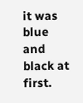it was blue and black at first.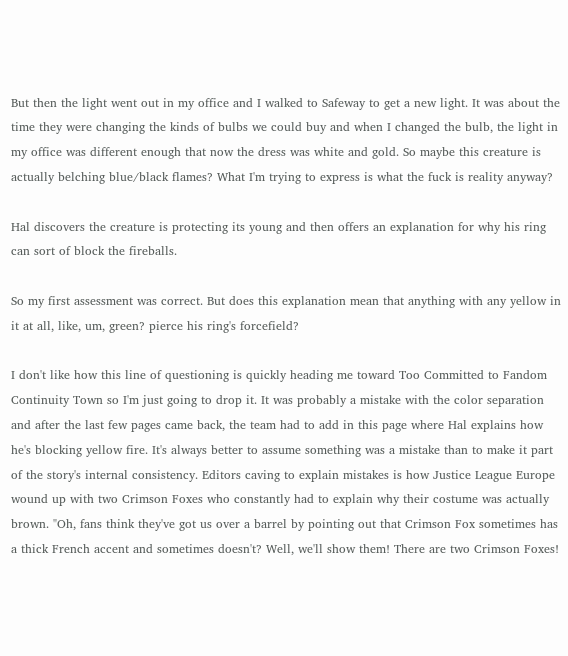But then the light went out in my office and I walked to Safeway to get a new light. It was about the time they were changing the kinds of bulbs we could buy and when I changed the bulb, the light in my office was different enough that now the dress was white and gold. So maybe this creature is actually belching blue/black flames? What I'm trying to express is what the fuck is reality anyway?

Hal discovers the creature is protecting its young and then offers an explanation for why his ring can sort of block the fireballs.

So my first assessment was correct. But does this explanation mean that anything with any yellow in it at all, like, um, green? pierce his ring's forcefield?

I don't like how this line of questioning is quickly heading me toward Too Committed to Fandom Continuity Town so I'm just going to drop it. It was probably a mistake with the color separation and after the last few pages came back, the team had to add in this page where Hal explains how he's blocking yellow fire. It's always better to assume something was a mistake than to make it part of the story's internal consistency. Editors caving to explain mistakes is how Justice League Europe wound up with two Crimson Foxes who constantly had to explain why their costume was actually brown. "Oh, fans think they've got us over a barrel by pointing out that Crimson Fox sometimes has a thick French accent and sometimes doesn't? Well, we'll show them! There are two Crimson Foxes!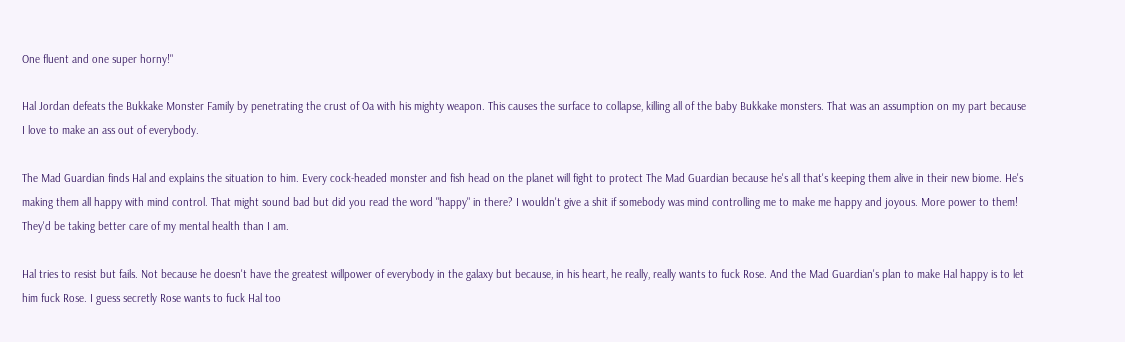One fluent and one super horny!"

Hal Jordan defeats the Bukkake Monster Family by penetrating the crust of Oa with his mighty weapon. This causes the surface to collapse, killing all of the baby Bukkake monsters. That was an assumption on my part because I love to make an ass out of everybody.

The Mad Guardian finds Hal and explains the situation to him. Every cock-headed monster and fish head on the planet will fight to protect The Mad Guardian because he's all that's keeping them alive in their new biome. He's making them all happy with mind control. That might sound bad but did you read the word "happy" in there? I wouldn't give a shit if somebody was mind controlling me to make me happy and joyous. More power to them! They'd be taking better care of my mental health than I am.

Hal tries to resist but fails. Not because he doesn't have the greatest willpower of everybody in the galaxy but because, in his heart, he really, really wants to fuck Rose. And the Mad Guardian's plan to make Hal happy is to let him fuck Rose. I guess secretly Rose wants to fuck Hal too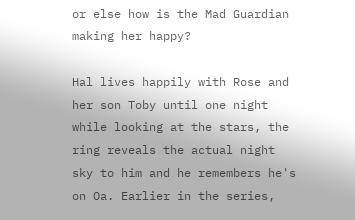or else how is the Mad Guardian making her happy?

Hal lives happily with Rose and her son Toby until one night while looking at the stars, the ring reveals the actual night sky to him and he remembers he's on Oa. Earlier in the series,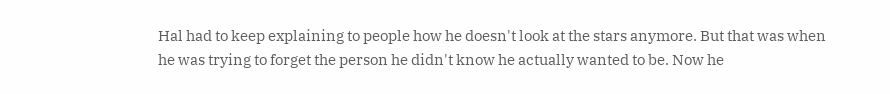Hal had to keep explaining to people how he doesn't look at the stars anymore. But that was when he was trying to forget the person he didn't know he actually wanted to be. Now he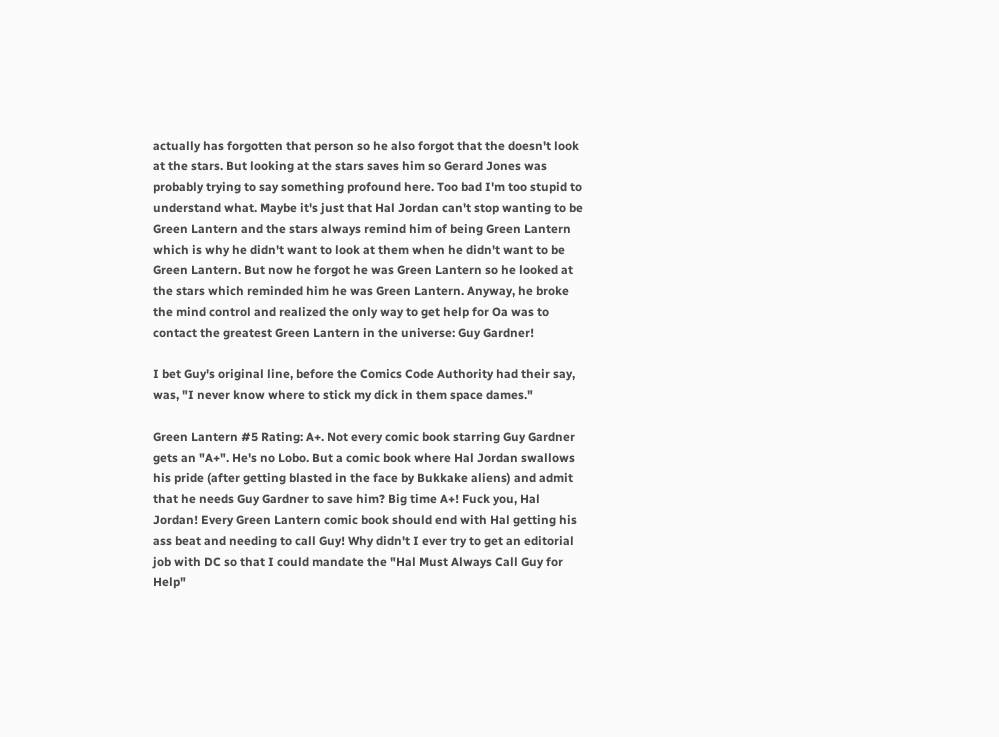actually has forgotten that person so he also forgot that the doesn't look at the stars. But looking at the stars saves him so Gerard Jones was probably trying to say something profound here. Too bad I'm too stupid to understand what. Maybe it's just that Hal Jordan can't stop wanting to be Green Lantern and the stars always remind him of being Green Lantern which is why he didn't want to look at them when he didn't want to be Green Lantern. But now he forgot he was Green Lantern so he looked at the stars which reminded him he was Green Lantern. Anyway, he broke the mind control and realized the only way to get help for Oa was to contact the greatest Green Lantern in the universe: Guy Gardner!

I bet Guy's original line, before the Comics Code Authority had their say, was, "I never know where to stick my dick in them space dames."

Green Lantern #5 Rating: A+. Not every comic book starring Guy Gardner gets an "A+". He's no Lobo. But a comic book where Hal Jordan swallows his pride (after getting blasted in the face by Bukkake aliens) and admit that he needs Guy Gardner to save him? Big time A+! Fuck you, Hal Jordan! Every Green Lantern comic book should end with Hal getting his ass beat and needing to call Guy! Why didn't I ever try to get an editorial job with DC so that I could mandate the "Hal Must Always Call Guy for Help"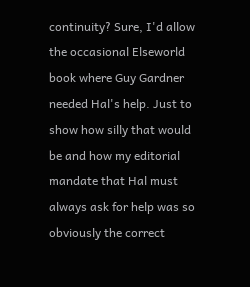continuity? Sure, I'd allow the occasional Elseworld book where Guy Gardner needed Hal's help. Just to show how silly that would be and how my editorial mandate that Hal must always ask for help was so obviously the correct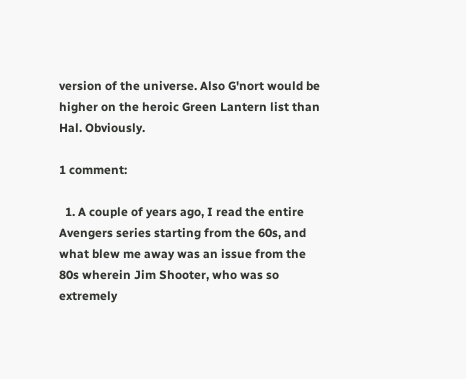version of the universe. Also G'nort would be higher on the heroic Green Lantern list than Hal. Obviously.

1 comment:

  1. A couple of years ago, I read the entire Avengers series starting from the 60s, and what blew me away was an issue from the 80s wherein Jim Shooter, who was so extremely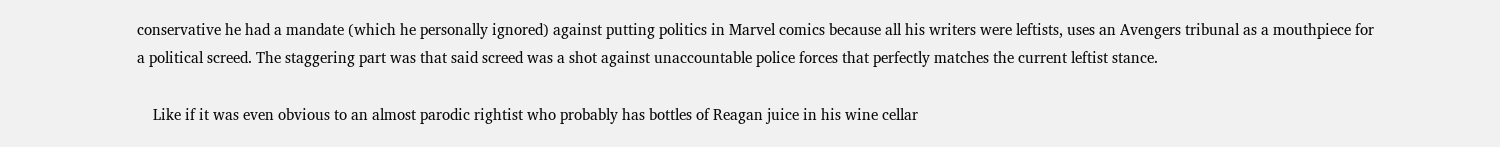conservative he had a mandate (which he personally ignored) against putting politics in Marvel comics because all his writers were leftists, uses an Avengers tribunal as a mouthpiece for a political screed. The staggering part was that said screed was a shot against unaccountable police forces that perfectly matches the current leftist stance.

    Like if it was even obvious to an almost parodic rightist who probably has bottles of Reagan juice in his wine cellar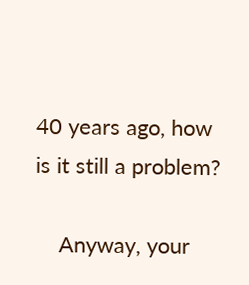40 years ago, how is it still a problem?

    Anyway, your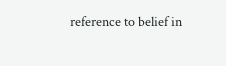reference to belief in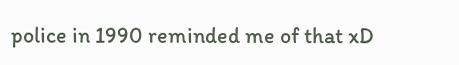police in 1990 reminded me of that xD